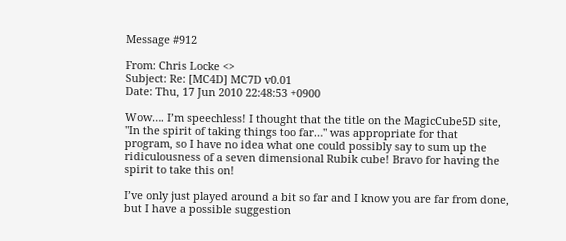Message #912

From: Chris Locke <>
Subject: Re: [MC4D] MC7D v0.01
Date: Thu, 17 Jun 2010 22:48:53 +0900

Wow…. I’m speechless! I thought that the title on the MagicCube5D site,
"In the spirit of taking things too far…" was appropriate for that
program, so I have no idea what one could possibly say to sum up the
ridiculousness of a seven dimensional Rubik cube! Bravo for having the
spirit to take this on!

I’ve only just played around a bit so far and I know you are far from done,
but I have a possible suggestion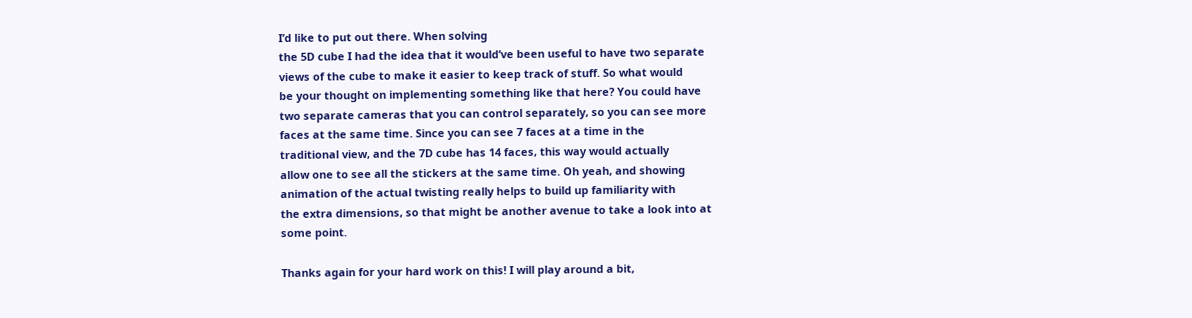I’d like to put out there. When solving
the 5D cube I had the idea that it would’ve been useful to have two separate
views of the cube to make it easier to keep track of stuff. So what would
be your thought on implementing something like that here? You could have
two separate cameras that you can control separately, so you can see more
faces at the same time. Since you can see 7 faces at a time in the
traditional view, and the 7D cube has 14 faces, this way would actually
allow one to see all the stickers at the same time. Oh yeah, and showing
animation of the actual twisting really helps to build up familiarity with
the extra dimensions, so that might be another avenue to take a look into at
some point.

Thanks again for your hard work on this! I will play around a bit,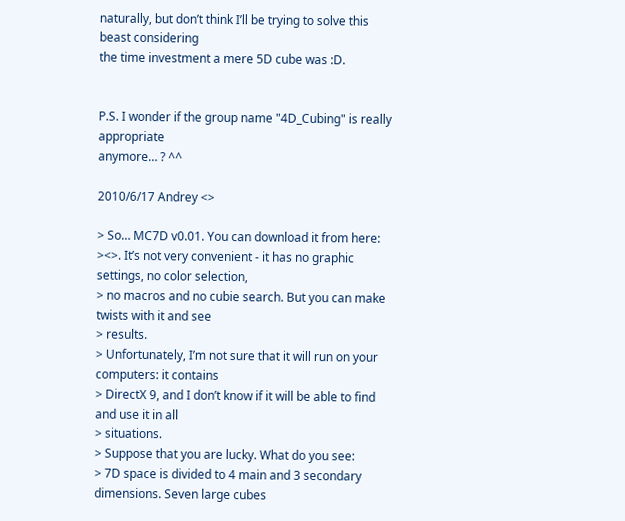naturally, but don’t think I’ll be trying to solve this beast considering
the time investment a mere 5D cube was :D.


P.S. I wonder if the group name "4D_Cubing" is really appropriate
anymore… ? ^^

2010/6/17 Andrey <>

> So… MC7D v0.01. You can download it from here:
><>. It’s not very convenient - it has no graphic settings, no color selection,
> no macros and no cubie search. But you can make twists with it and see
> results.
> Unfortunately, I’m not sure that it will run on your computers: it contains
> DirectX 9, and I don’t know if it will be able to find and use it in all
> situations.
> Suppose that you are lucky. What do you see:
> 7D space is divided to 4 main and 3 secondary dimensions. Seven large cubes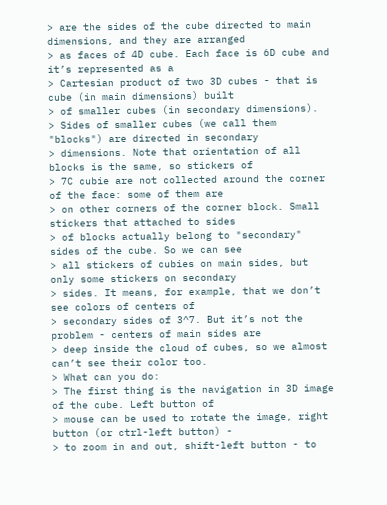> are the sides of the cube directed to main dimensions, and they are arranged
> as faces of 4D cube. Each face is 6D cube and it’s represented as a
> Cartesian product of two 3D cubes - that is cube (in main dimensions) built
> of smaller cubes (in secondary dimensions).
> Sides of smaller cubes (we call them "blocks") are directed in secondary
> dimensions. Note that orientation of all blocks is the same, so stickers of
> 7C cubie are not collected around the corner of the face: some of them are
> on other corners of the corner block. Small stickers that attached to sides
> of blocks actually belong to "secondary" sides of the cube. So we can see
> all stickers of cubies on main sides, but only some stickers on secondary
> sides. It means, for example, that we don’t see colors of centers of
> secondary sides of 3^7. But it’s not the problem - centers of main sides are
> deep inside the cloud of cubes, so we almost can’t see their color too.
> What can you do:
> The first thing is the navigation in 3D image of the cube. Left button of
> mouse can be used to rotate the image, right button (or ctrl-left button) -
> to zoom in and out, shift-left button - to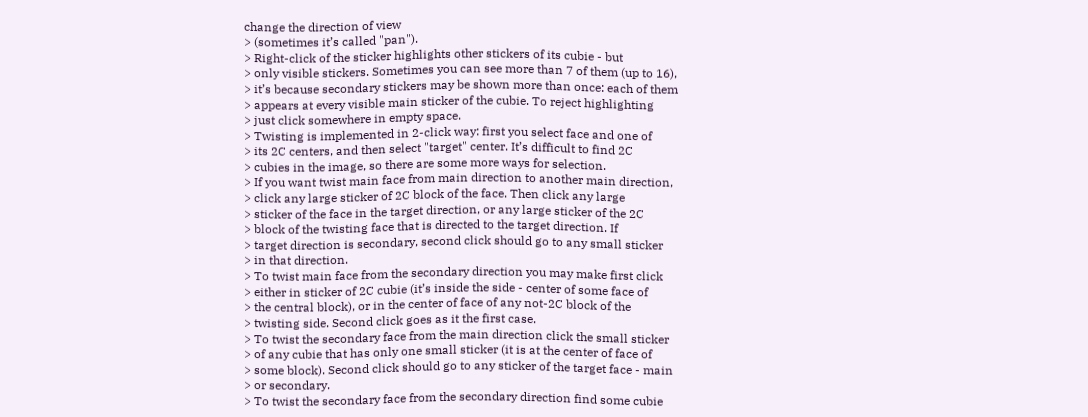change the direction of view
> (sometimes it’s called "pan").
> Right-click of the sticker highlights other stickers of its cubie - but
> only visible stickers. Sometimes you can see more than 7 of them (up to 16),
> it’s because secondary stickers may be shown more than once: each of them
> appears at every visible main sticker of the cubie. To reject highlighting
> just click somewhere in empty space.
> Twisting is implemented in 2-click way: first you select face and one of
> its 2C centers, and then select "target" center. It’s difficult to find 2C
> cubies in the image, so there are some more ways for selection.
> If you want twist main face from main direction to another main direction,
> click any large sticker of 2C block of the face. Then click any large
> sticker of the face in the target direction, or any large sticker of the 2C
> block of the twisting face that is directed to the target direction. If
> target direction is secondary, second click should go to any small sticker
> in that direction.
> To twist main face from the secondary direction you may make first click
> either in sticker of 2C cubie (it’s inside the side - center of some face of
> the central block), or in the center of face of any not-2C block of the
> twisting side. Second click goes as it the first case.
> To twist the secondary face from the main direction click the small sticker
> of any cubie that has only one small sticker (it is at the center of face of
> some block). Second click should go to any sticker of the target face - main
> or secondary.
> To twist the secondary face from the secondary direction find some cubie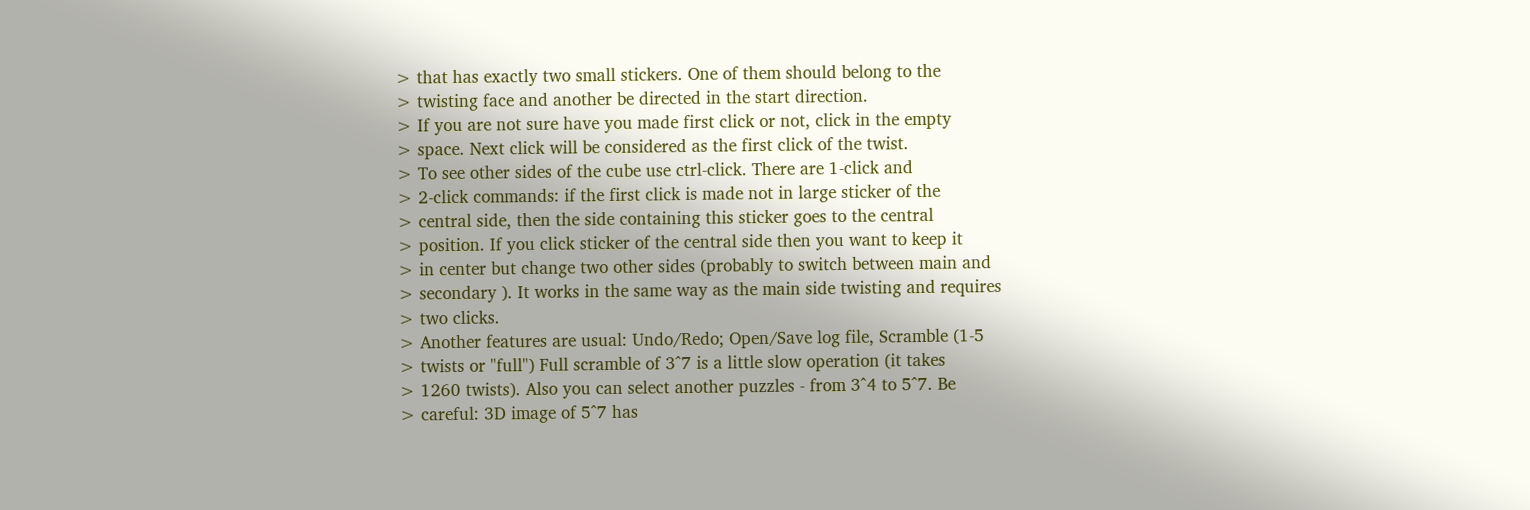> that has exactly two small stickers. One of them should belong to the
> twisting face and another be directed in the start direction.
> If you are not sure have you made first click or not, click in the empty
> space. Next click will be considered as the first click of the twist.
> To see other sides of the cube use ctrl-click. There are 1-click and
> 2-click commands: if the first click is made not in large sticker of the
> central side, then the side containing this sticker goes to the central
> position. If you click sticker of the central side then you want to keep it
> in center but change two other sides (probably to switch between main and
> secondary ). It works in the same way as the main side twisting and requires
> two clicks.
> Another features are usual: Undo/Redo; Open/Save log file, Scramble (1-5
> twists or "full") Full scramble of 3^7 is a little slow operation (it takes
> 1260 twists). Also you can select another puzzles - from 3^4 to 5^7. Be
> careful: 3D image of 5^7 has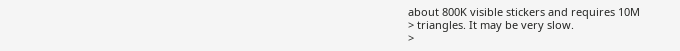about 800K visible stickers and requires 10M
> triangles. It may be very slow.
>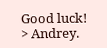Good luck!
> Andrey.